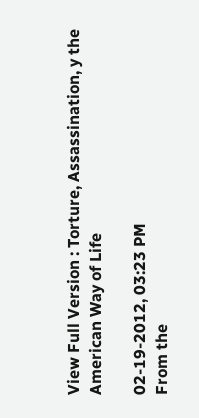View Full Version : Torture, Assassination, y the American Way of Life

02-19-2012, 03:23 PM
From the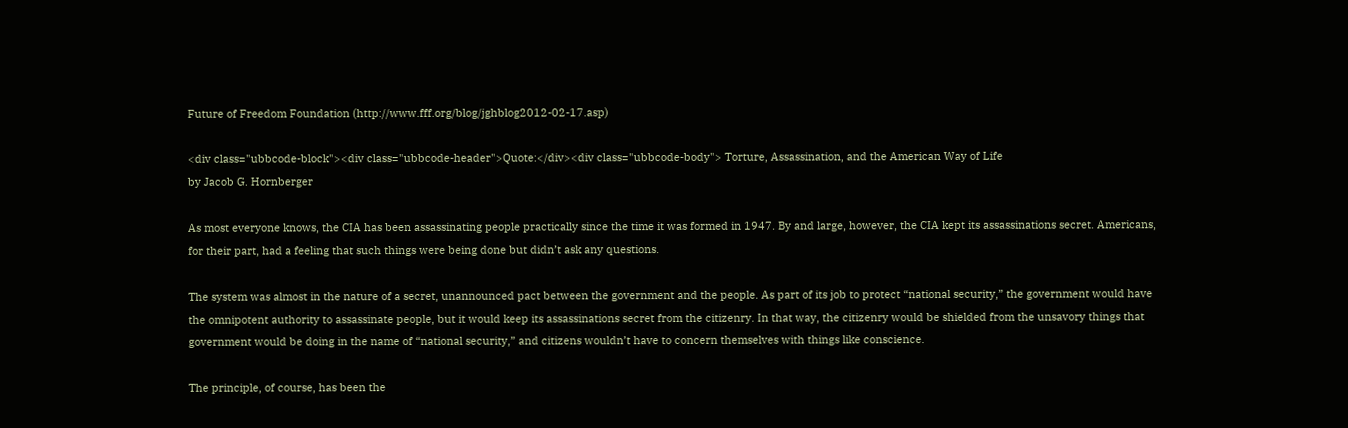Future of Freedom Foundation (http://www.fff.org/blog/jghblog2012-02-17.asp)

<div class="ubbcode-block"><div class="ubbcode-header">Quote:</div><div class="ubbcode-body"> Torture, Assassination, and the American Way of Life
by Jacob G. Hornberger

As most everyone knows, the CIA has been assassinating people practically since the time it was formed in 1947. By and large, however, the CIA kept its assassinations secret. Americans, for their part, had a feeling that such things were being done but didn’t ask any questions.

The system was almost in the nature of a secret, unannounced pact between the government and the people. As part of its job to protect “national security,” the government would have the omnipotent authority to assassinate people, but it would keep its assassinations secret from the citizenry. In that way, the citizenry would be shielded from the unsavory things that government would be doing in the name of “national security,” and citizens wouldn’t have to concern themselves with things like conscience.

The principle, of course, has been the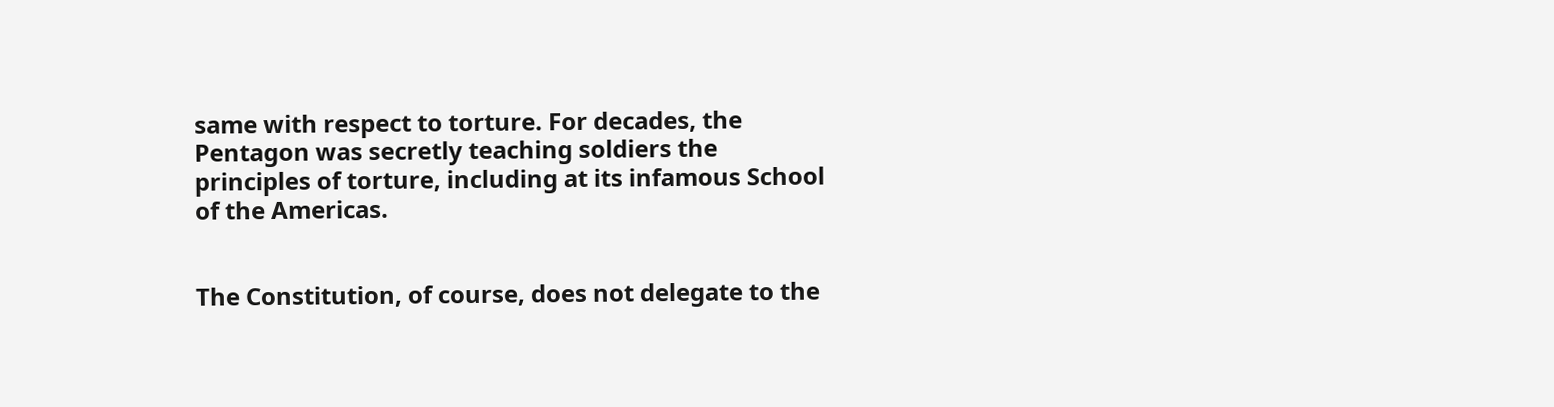same with respect to torture. For decades, the Pentagon was secretly teaching soldiers the principles of torture, including at its infamous School of the Americas.


The Constitution, of course, does not delegate to the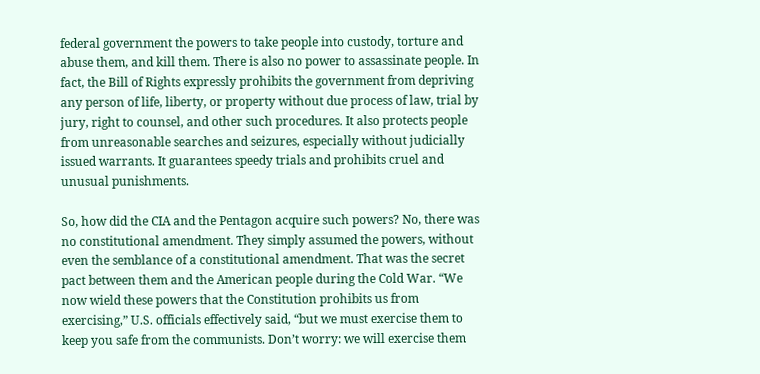federal government the powers to take people into custody, torture and abuse them, and kill them. There is also no power to assassinate people. In fact, the Bill of Rights expressly prohibits the government from depriving any person of life, liberty, or property without due process of law, trial by jury, right to counsel, and other such procedures. It also protects people from unreasonable searches and seizures, especially without judicially issued warrants. It guarantees speedy trials and prohibits cruel and unusual punishments.

So, how did the CIA and the Pentagon acquire such powers? No, there was no constitutional amendment. They simply assumed the powers, without even the semblance of a constitutional amendment. That was the secret pact between them and the American people during the Cold War. “We now wield these powers that the Constitution prohibits us from exercising,” U.S. officials effectively said, “but we must exercise them to keep you safe from the communists. Don’t worry: we will exercise them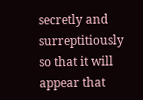secretly and surreptitiously so that it will appear that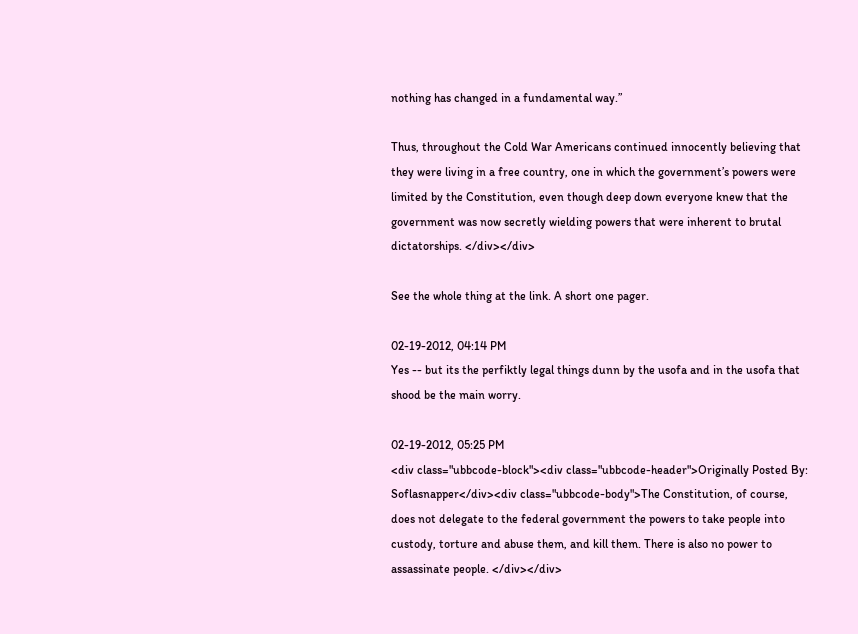nothing has changed in a fundamental way.”

Thus, throughout the Cold War Americans continued innocently believing that they were living in a free country, one in which the government’s powers were limited by the Constitution, even though deep down everyone knew that the government was now secretly wielding powers that were inherent to brutal dictatorships. </div></div>

See the whole thing at the link. A short one pager.

02-19-2012, 04:14 PM
Yes -- but its the perfiktly legal things dunn by the usofa and in the usofa that shood be the main worry.

02-19-2012, 05:25 PM
<div class="ubbcode-block"><div class="ubbcode-header">Originally Posted By: Soflasnapper</div><div class="ubbcode-body">The Constitution, of course, does not delegate to the federal government the powers to take people into custody, torture and abuse them, and kill them. There is also no power to assassinate people. </div></div>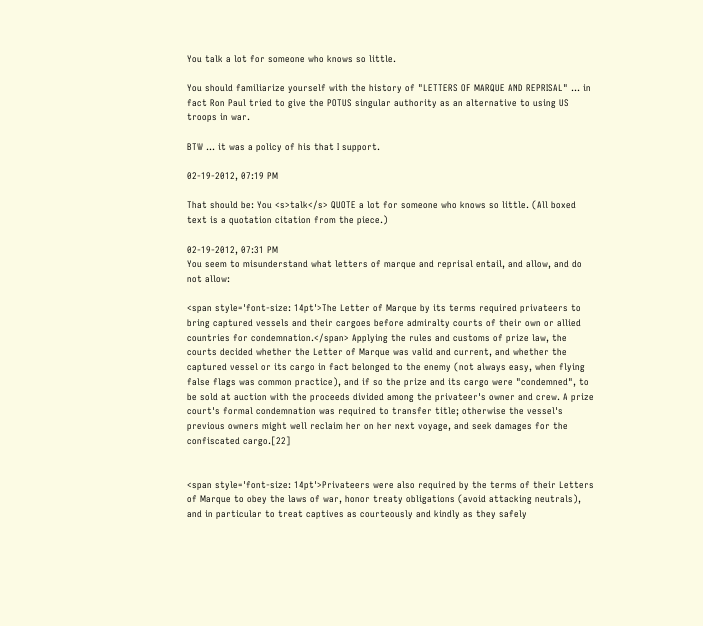You talk a lot for someone who knows so little.

You should familiarize yourself with the history of "LETTERS OF MARQUE AND REPRISAL" ... in fact Ron Paul tried to give the POTUS singular authority as an alternative to using US troops in war.

BTW ... it was a policy of his that I support.

02-19-2012, 07:19 PM

That should be: You <s>talk</s> QUOTE a lot for someone who knows so little. (All boxed text is a quotation citation from the piece.)

02-19-2012, 07:31 PM
You seem to misunderstand what letters of marque and reprisal entail, and allow, and do not allow:

<span style='font-size: 14pt'>The Letter of Marque by its terms required privateers to bring captured vessels and their cargoes before admiralty courts of their own or allied countries for condemnation.</span> Applying the rules and customs of prize law, the courts decided whether the Letter of Marque was valid and current, and whether the captured vessel or its cargo in fact belonged to the enemy (not always easy, when flying false flags was common practice), and if so the prize and its cargo were "condemned", to be sold at auction with the proceeds divided among the privateer's owner and crew. A prize court's formal condemnation was required to transfer title; otherwise the vessel's previous owners might well reclaim her on her next voyage, and seek damages for the confiscated cargo.[22]


<span style='font-size: 14pt'>Privateers were also required by the terms of their Letters of Marque to obey the laws of war, honor treaty obligations (avoid attacking neutrals), and in particular to treat captives as courteously and kindly as they safely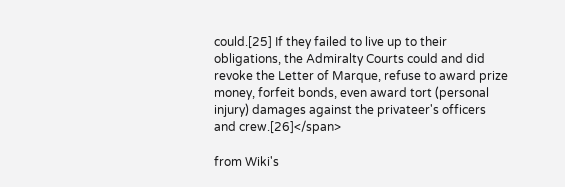could.[25] If they failed to live up to their obligations, the Admiralty Courts could and did revoke the Letter of Marque, refuse to award prize money, forfeit bonds, even award tort (personal injury) damages against the privateer's officers and crew.[26]</span>

from Wiki's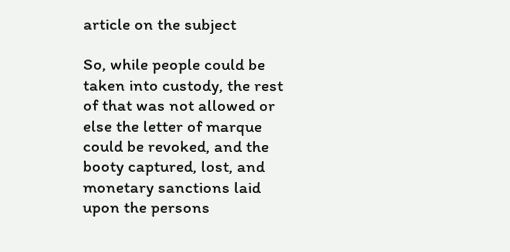article on the subject

So, while people could be taken into custody, the rest of that was not allowed or else the letter of marque could be revoked, and the booty captured, lost, and monetary sanctions laid upon the persons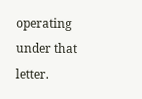operating under that letter.